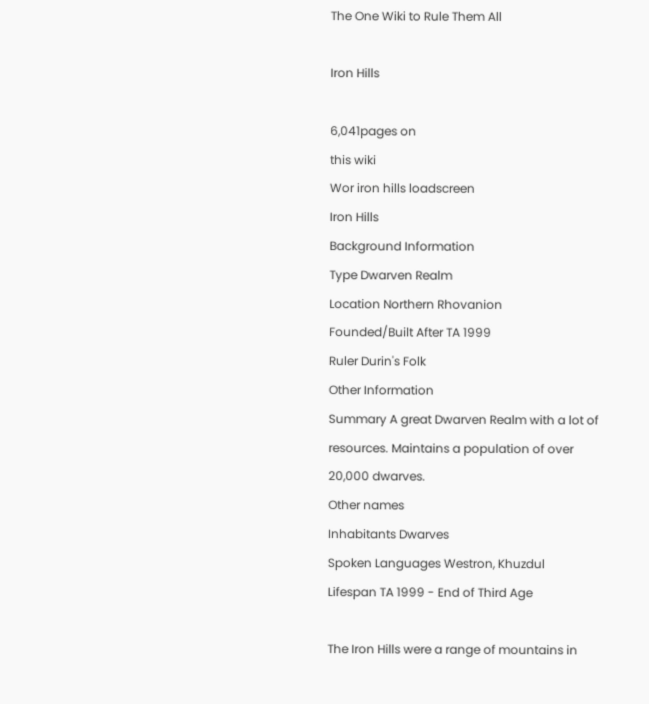The One Wiki to Rule Them All

Iron Hills

6,041pages on
this wiki
Wor iron hills loadscreen
Iron Hills
Background Information
Type Dwarven Realm
Location Northern Rhovanion
Founded/Built After TA 1999
Ruler Durin's Folk
Other Information
Summary A great Dwarven Realm with a lot of resources. Maintains a population of over 20,000 dwarves.
Other names
Inhabitants Dwarves
Spoken Languages Westron, Khuzdul
Lifespan TA 1999 - End of Third Age

The Iron Hills were a range of mountains in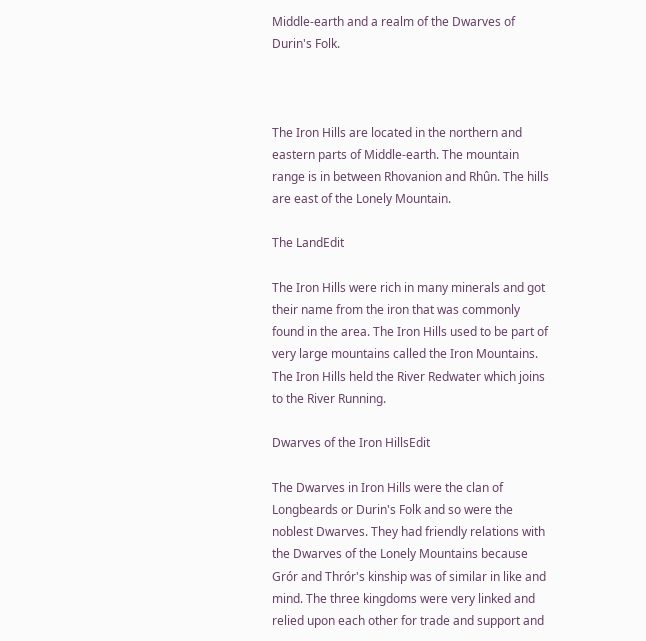Middle-earth and a realm of the Dwarves of Durin's Folk.



The Iron Hills are located in the northern and eastern parts of Middle-earth. The mountain range is in between Rhovanion and Rhûn. The hills are east of the Lonely Mountain.

The LandEdit

The Iron Hills were rich in many minerals and got their name from the iron that was commonly found in the area. The Iron Hills used to be part of very large mountains called the Iron Mountains. The Iron Hills held the River Redwater which joins to the River Running.

Dwarves of the Iron HillsEdit

The Dwarves in Iron Hills were the clan of Longbeards or Durin's Folk and so were the noblest Dwarves. They had friendly relations with the Dwarves of the Lonely Mountains because Grór and Thrór's kinship was of similar in like and mind. The three kingdoms were very linked and relied upon each other for trade and support and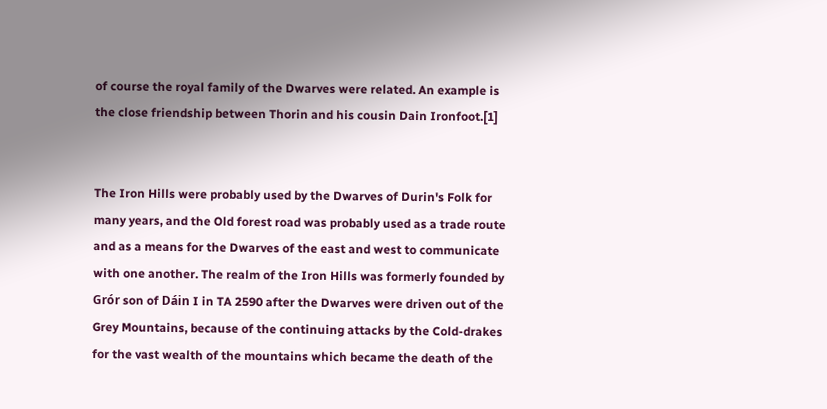of course the royal family of the Dwarves were related. An example is the close friendship between Thorin and his cousin Dain Ironfoot.[1]


The Iron Hills were probably used by the Dwarves of Durin's Folk for many years, and the Old forest road was probably used as a trade route and as a means for the Dwarves of the east and west to communicate with one another. The realm of the Iron Hills was formerly founded by Grór son of Dáin I in TA 2590 after the Dwarves were driven out of the Grey Mountains, because of the continuing attacks by the Cold-drakes for the vast wealth of the mountains which became the death of the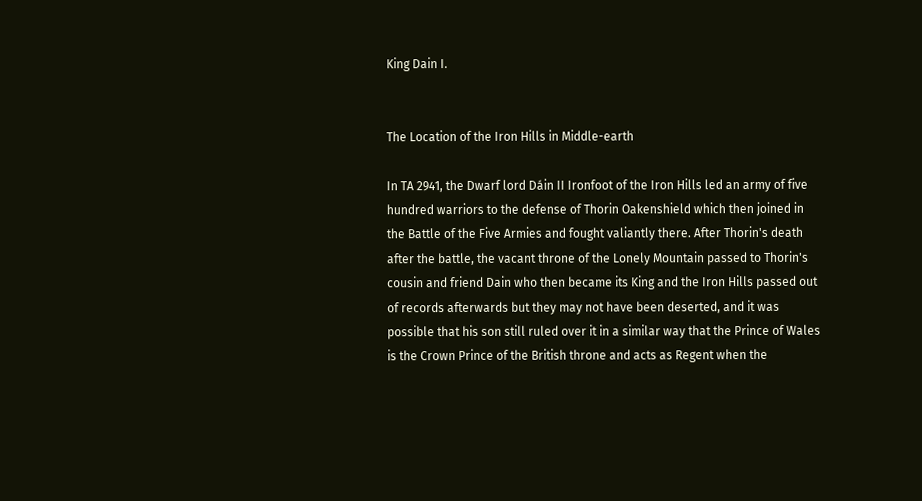King Dain I.


The Location of the Iron Hills in Middle-earth

In TA 2941, the Dwarf lord Dáin II Ironfoot of the Iron Hills led an army of five hundred warriors to the defense of Thorin Oakenshield which then joined in the Battle of the Five Armies and fought valiantly there. After Thorin's death after the battle, the vacant throne of the Lonely Mountain passed to Thorin's cousin and friend Dain who then became its King and the Iron Hills passed out of records afterwards but they may not have been deserted, and it was possible that his son still ruled over it in a similar way that the Prince of Wales is the Crown Prince of the British throne and acts as Regent when the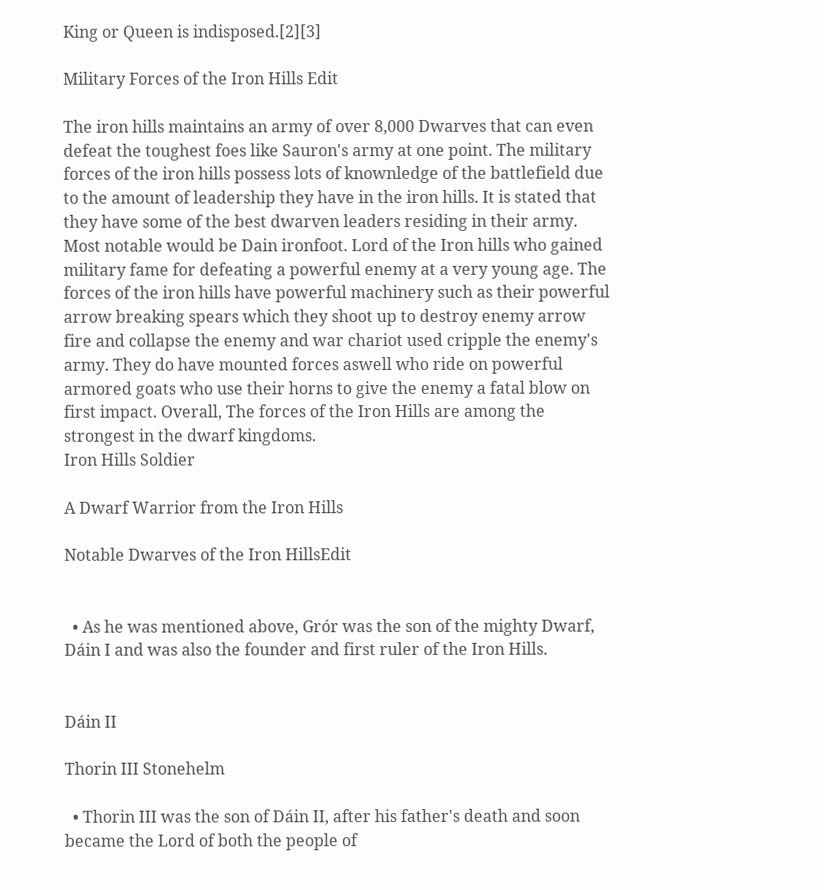King or Queen is indisposed.[2][3]

Military Forces of the Iron Hills Edit

The iron hills maintains an army of over 8,000 Dwarves that can even defeat the toughest foes like Sauron's army at one point. The military forces of the iron hills possess lots of knownledge of the battlefield due to the amount of leadership they have in the iron hills. It is stated that they have some of the best dwarven leaders residing in their army. Most notable would be Dain ironfoot. Lord of the Iron hills who gained military fame for defeating a powerful enemy at a very young age. The forces of the iron hills have powerful machinery such as their powerful arrow breaking spears which they shoot up to destroy enemy arrow fire and collapse the enemy and war chariot used cripple the enemy's army. They do have mounted forces aswell who ride on powerful armored goats who use their horns to give the enemy a fatal blow on first impact. Overall, The forces of the Iron Hills are among the strongest in the dwarf kingdoms.
Iron Hills Soldier

A Dwarf Warrior from the Iron Hills

Notable Dwarves of the Iron HillsEdit


  • As he was mentioned above, Grór was the son of the mighty Dwarf, Dáin I and was also the founder and first ruler of the Iron Hills.


Dáin II

Thorin III Stonehelm

  • Thorin III was the son of Dáin II, after his father's death and soon became the Lord of both the people of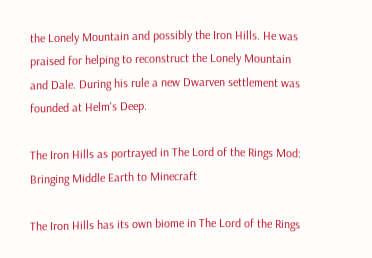the Lonely Mountain and possibly the Iron Hills. He was praised for helping to reconstruct the Lonely Mountain and Dale. During his rule a new Dwarven settlement was founded at Helm's Deep.

The Iron Hills as portrayed in The Lord of the Rings Mod: Bringing Middle Earth to Minecraft

The Iron Hills has its own biome in The Lord of the Rings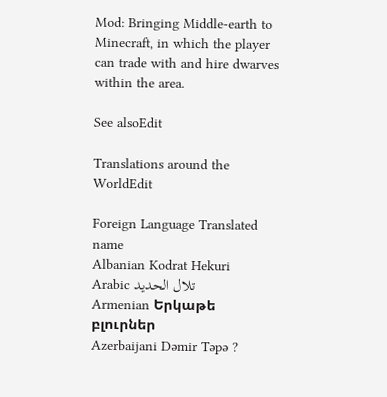Mod: Bringing Middle-earth to Minecraft, in which the player can trade with and hire dwarves within the area.

See alsoEdit

Translations around the WorldEdit

Foreign Language Translated name
Albanian Kodrat Hekuri
Arabic تلال الحديد
Armenian Երկաթե բլուրներ
Azerbaijani Dəmir Təpə ?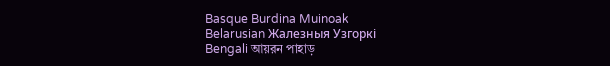Basque Burdina Muinoak
Belarusian Жалезныя Узгоркі
Bengali আয়রন পাহাড়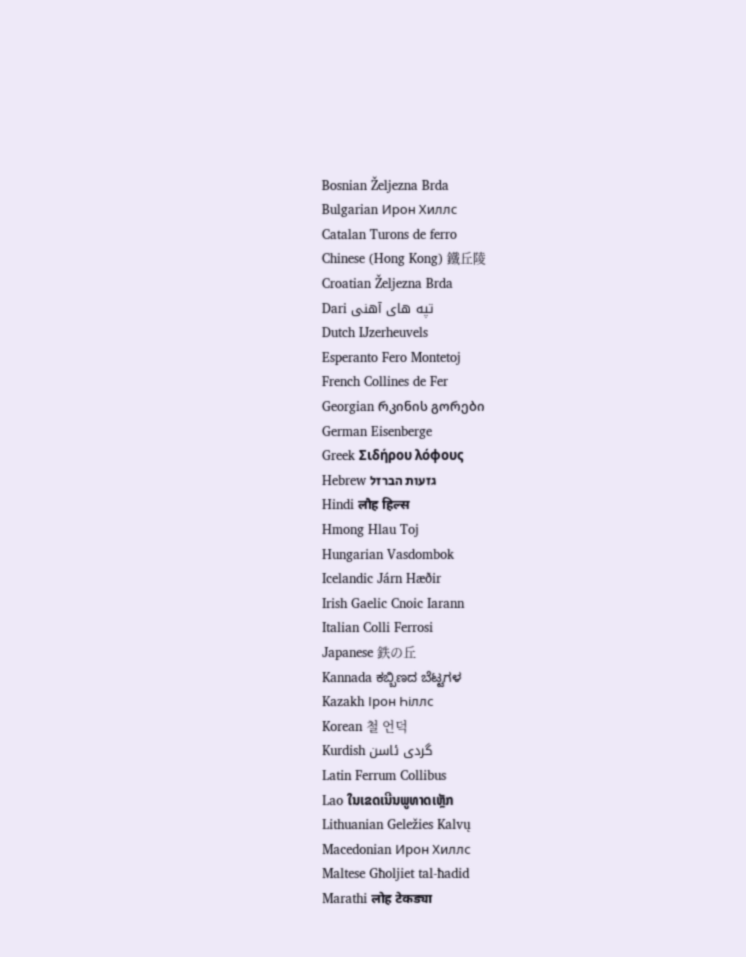Bosnian Željezna Brda
Bulgarian Ирон Хиллс
Catalan Turons de ferro
Chinese (Hong Kong) 鐵丘陵
Croatian Željezna Brda
Dari تپه های آهنی
Dutch IJzerheuvels
Esperanto Fero Montetoj
French Collines de Fer
Georgian რკინის გორები
German Eisenberge
Greek Σιδήρου λόφους
Hebrew גזעות הברזל
Hindi लौह हिल्स
Hmong Hlau Toj
Hungarian Vasdombok
Icelandic Járn Hæðir
Irish Gaelic Cnoic Iarann
Italian Colli Ferrosi
Japanese 鉄の丘
Kannada ಕಬ್ಬಿಣದ ಬೆಟ್ಟಗಳ
Kazakh Ірон Һіллс
Korean 철 언덕
Kurdish گردى ئاسن
Latin Ferrum Collibus
Lao ໃນເຂດເນີນພູທາດເຫຼັກ
Lithuanian Geležies Kalvų
Macedonian Ирон Хиллс
Maltese Għoljiet tal-ħadid
Marathi लोह टेकड्या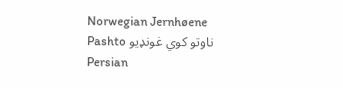Norwegian Jernhøene
Pashto ناوتو كوي غونډيو
Persian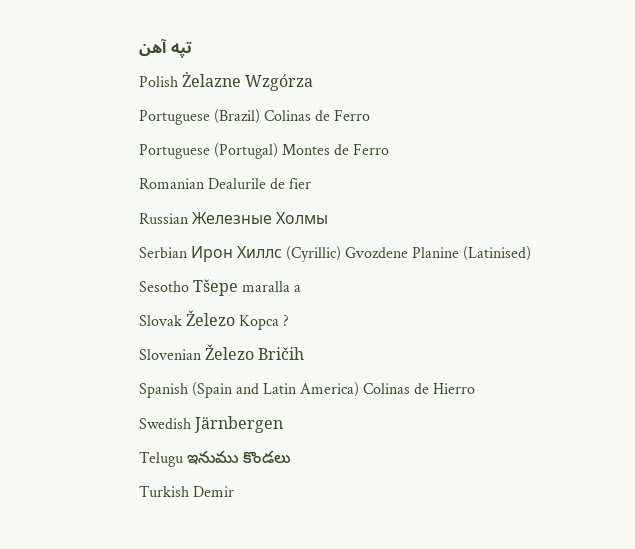تپه آهن
Polish Żelazne Wzgórza
Portuguese (Brazil) Colinas de Ferro
Portuguese (Portugal) Montes de Ferro
Romanian Dealurile de fier
Russian Железные Холмы
Serbian Ирон Хиллс (Cyrillic) Gvozdene Planine (Latinised)
Sesotho Tšepe maralla a
Slovak Železo Kopca ?
Slovenian Železo Bričih
Spanish (Spain and Latin America) Colinas de Hierro
Swedish Järnbergen
Telugu ఇనుము కొండలు
Turkish Demir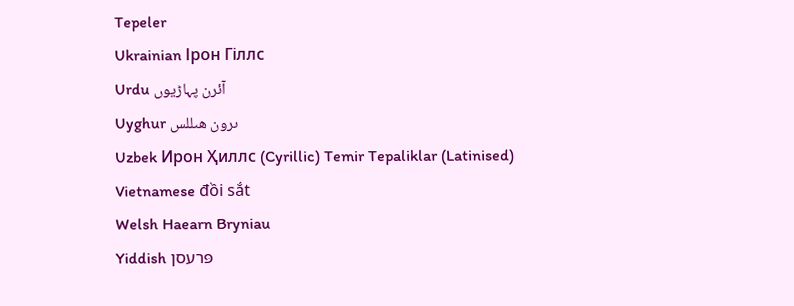Tepeler
Ukrainian Ірон Гіллс
Urdu آئرن پہاڑیوں
Uyghur ىرون ھىللس
Uzbek Ирон Ҳиллс (Cyrillic) Temir Tepaliklar (Latinised)
Vietnamese đồi sắt
Welsh Haearn Bryniau
Yiddish פּרעסן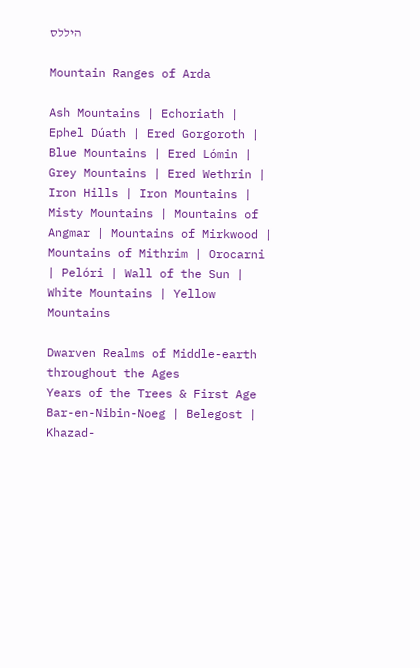היללס

Mountain Ranges of Arda

Ash Mountains | Echoriath | Ephel Dúath | Ered Gorgoroth | Blue Mountains | Ered Lómin | Grey Mountains | Ered Wethrin | Iron Hills | Iron Mountains | Misty Mountains | Mountains of Angmar | Mountains of Mirkwood | Mountains of Mithrim | Orocarni | Pelóri | Wall of the Sun | White Mountains | Yellow Mountains

Dwarven Realms of Middle-earth throughout the Ages
Years of the Trees & First Age Bar-en-Nibin-Noeg | Belegost | Khazad-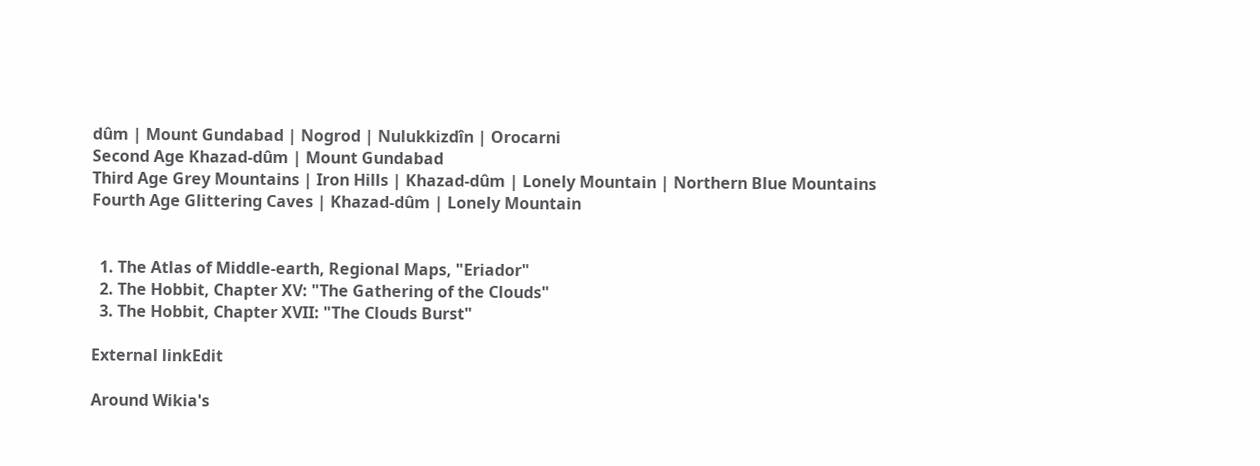dûm | Mount Gundabad | Nogrod | Nulukkizdîn | Orocarni
Second Age Khazad-dûm | Mount Gundabad
Third Age Grey Mountains | Iron Hills | Khazad-dûm | Lonely Mountain | Northern Blue Mountains
Fourth Age Glittering Caves | Khazad-dûm | Lonely Mountain


  1. The Atlas of Middle-earth, Regional Maps, "Eriador"
  2. The Hobbit, Chapter XV: "The Gathering of the Clouds"
  3. The Hobbit, Chapter XVII: "The Clouds Burst"

External linkEdit

Around Wikia's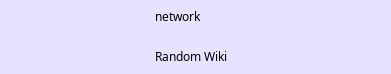network

Random Wiki